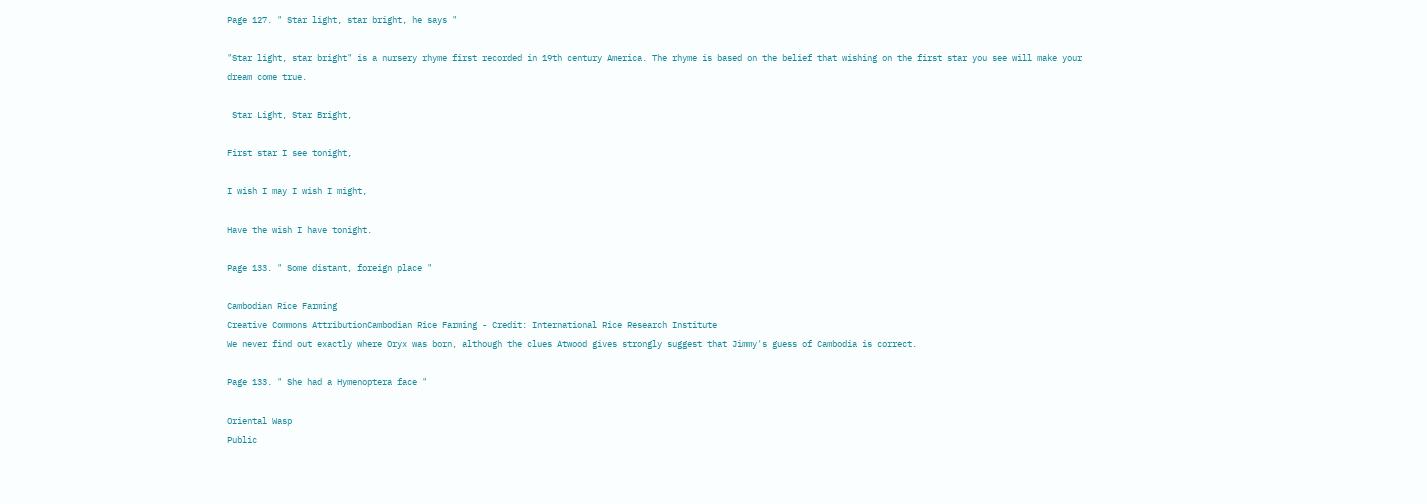Page 127. " Star light, star bright, he says "

"Star light, star bright" is a nursery rhyme first recorded in 19th century America. The rhyme is based on the belief that wishing on the first star you see will make your dream come true.

 Star Light, Star Bright,

First star I see tonight,

I wish I may I wish I might,

Have the wish I have tonight.

Page 133. " Some distant, foreign place "

Cambodian Rice Farming
Creative Commons AttributionCambodian Rice Farming - Credit: International Rice Research Institute
We never find out exactly where Oryx was born, although the clues Atwood gives strongly suggest that Jimmy's guess of Cambodia is correct.

Page 133. " She had a Hymenoptera face "

Oriental Wasp
Public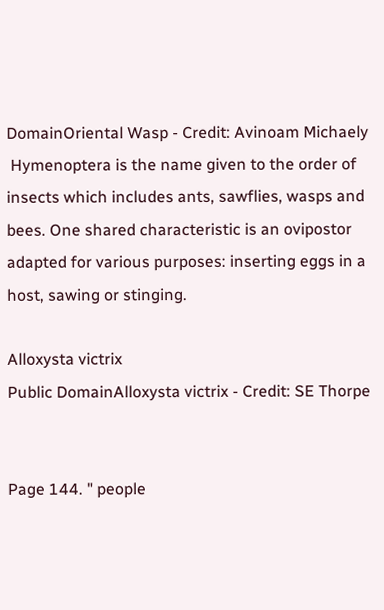DomainOriental Wasp - Credit: Avinoam Michaely
 Hymenoptera is the name given to the order of insects which includes ants, sawflies, wasps and bees. One shared characteristic is an ovipostor adapted for various purposes: inserting eggs in a host, sawing or stinging.

Alloxysta victrix
Public DomainAlloxysta victrix - Credit: SE Thorpe


Page 144. " people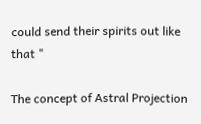could send their spirits out like that "

The concept of Astral Projection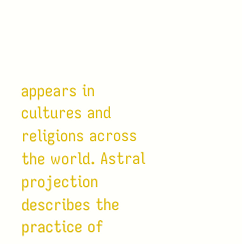appears in cultures and religions across the world. Astral projection describes the practice of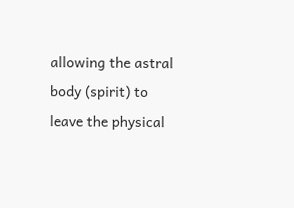allowing the astral body (spirit) to leave the physical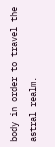body in order to travel the astral realm.